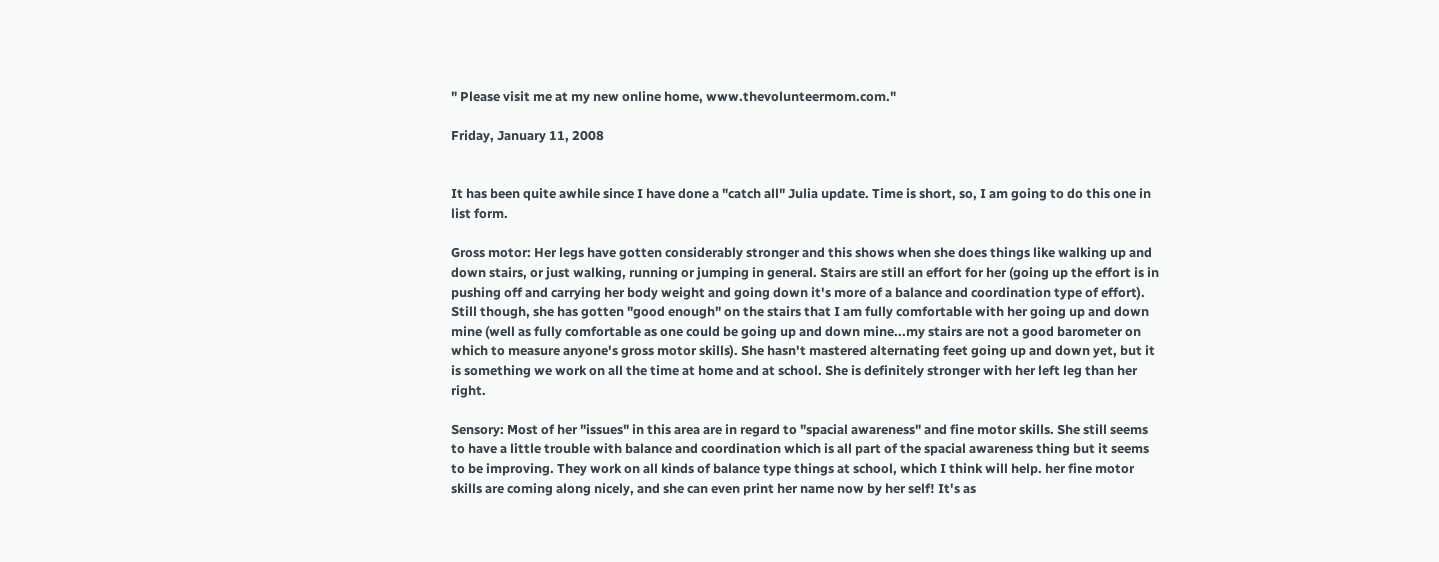" Please visit me at my new online home, www.thevolunteermom.com."

Friday, January 11, 2008


It has been quite awhile since I have done a "catch all" Julia update. Time is short, so, I am going to do this one in list form.

Gross motor: Her legs have gotten considerably stronger and this shows when she does things like walking up and down stairs, or just walking, running or jumping in general. Stairs are still an effort for her (going up the effort is in pushing off and carrying her body weight and going down it's more of a balance and coordination type of effort). Still though, she has gotten "good enough" on the stairs that I am fully comfortable with her going up and down mine (well as fully comfortable as one could be going up and down mine...my stairs are not a good barometer on which to measure anyone's gross motor skills). She hasn't mastered alternating feet going up and down yet, but it is something we work on all the time at home and at school. She is definitely stronger with her left leg than her right.

Sensory: Most of her "issues" in this area are in regard to "spacial awareness" and fine motor skills. She still seems to have a little trouble with balance and coordination which is all part of the spacial awareness thing but it seems to be improving. They work on all kinds of balance type things at school, which I think will help. her fine motor skills are coming along nicely, and she can even print her name now by her self! It's as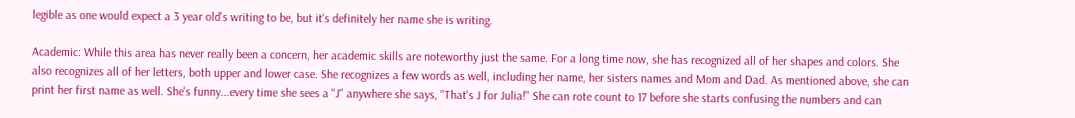legible as one would expect a 3 year old's writing to be, but it's definitely her name she is writing.

Academic: While this area has never really been a concern, her academic skills are noteworthy just the same. For a long time now, she has recognized all of her shapes and colors. She also recognizes all of her letters, both upper and lower case. She recognizes a few words as well, including her name, her sisters names and Mom and Dad. As mentioned above, she can print her first name as well. She's funny...every time she sees a "J" anywhere she says, "That's J for Julia!" She can rote count to 17 before she starts confusing the numbers and can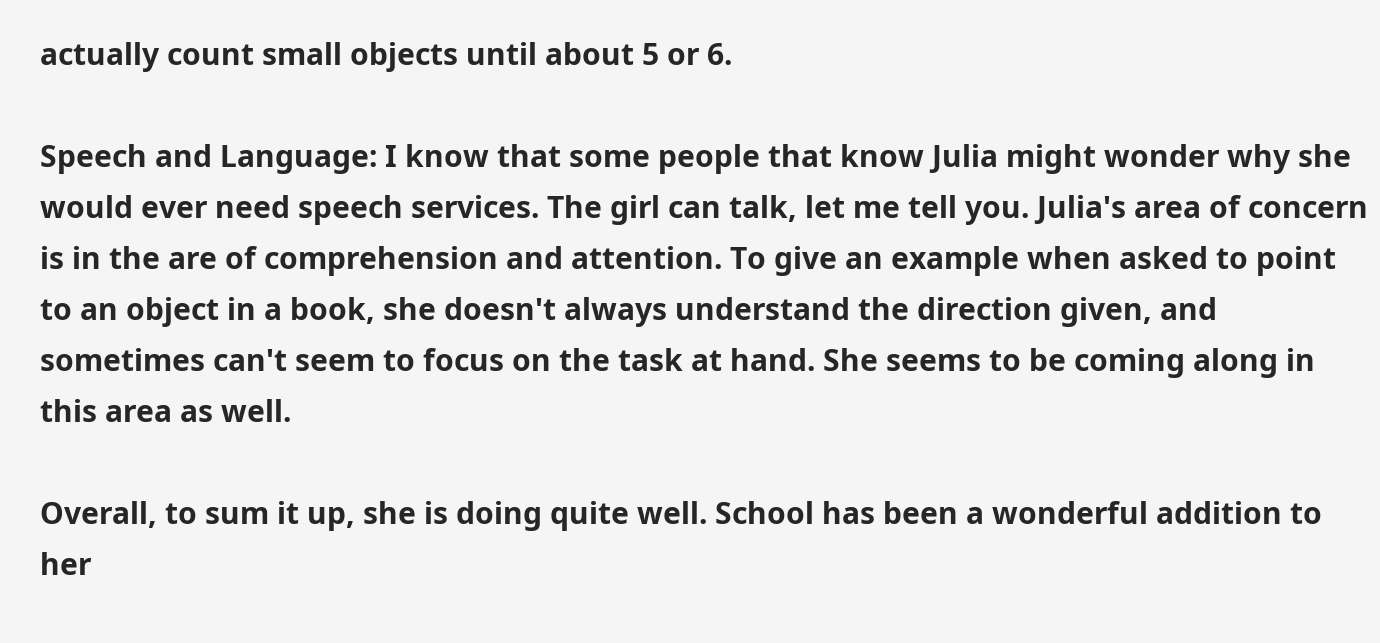actually count small objects until about 5 or 6.

Speech and Language: I know that some people that know Julia might wonder why she would ever need speech services. The girl can talk, let me tell you. Julia's area of concern is in the are of comprehension and attention. To give an example when asked to point to an object in a book, she doesn't always understand the direction given, and sometimes can't seem to focus on the task at hand. She seems to be coming along in this area as well.

Overall, to sum it up, she is doing quite well. School has been a wonderful addition to her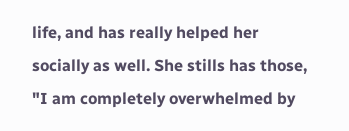life, and has really helped her socially as well. She stills has those, "I am completely overwhelmed by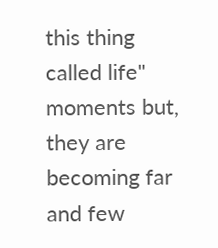this thing called life" moments but, they are becoming far and few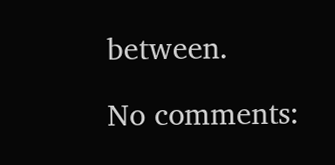between.

No comments: